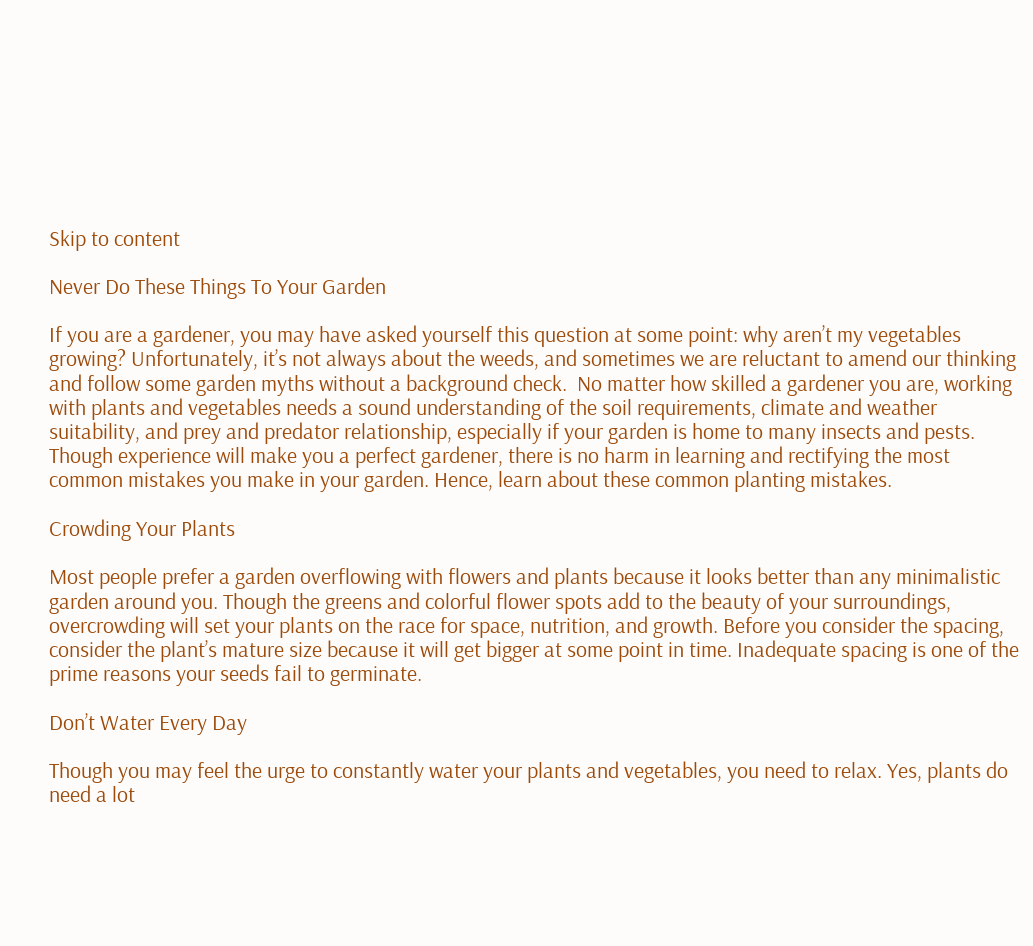Skip to content

Never Do These Things To Your Garden

If you are a gardener, you may have asked yourself this question at some point: why aren’t my vegetables growing? Unfortunately, it’s not always about the weeds, and sometimes we are reluctant to amend our thinking and follow some garden myths without a background check.  No matter how skilled a gardener you are, working with plants and vegetables needs a sound understanding of the soil requirements, climate and weather suitability, and prey and predator relationship, especially if your garden is home to many insects and pests. Though experience will make you a perfect gardener, there is no harm in learning and rectifying the most common mistakes you make in your garden. Hence, learn about these common planting mistakes.

Crowding Your Plants

Most people prefer a garden overflowing with flowers and plants because it looks better than any minimalistic garden around you. Though the greens and colorful flower spots add to the beauty of your surroundings, overcrowding will set your plants on the race for space, nutrition, and growth. Before you consider the spacing, consider the plant’s mature size because it will get bigger at some point in time. Inadequate spacing is one of the prime reasons your seeds fail to germinate.

Don’t Water Every Day

Though you may feel the urge to constantly water your plants and vegetables, you need to relax. Yes, plants do need a lot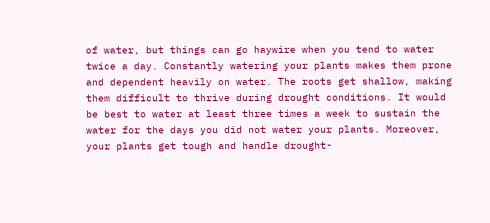of water, but things can go haywire when you tend to water twice a day. Constantly watering your plants makes them prone and dependent heavily on water. The roots get shallow, making them difficult to thrive during drought conditions. It would be best to water at least three times a week to sustain the water for the days you did not water your plants. Moreover, your plants get tough and handle drought-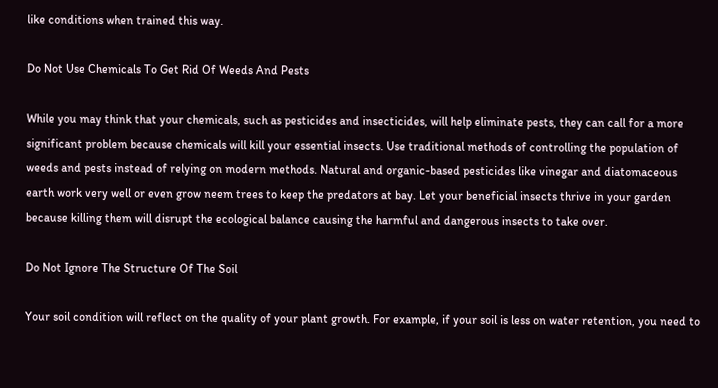like conditions when trained this way.

Do Not Use Chemicals To Get Rid Of Weeds And Pests

While you may think that your chemicals, such as pesticides and insecticides, will help eliminate pests, they can call for a more significant problem because chemicals will kill your essential insects. Use traditional methods of controlling the population of weeds and pests instead of relying on modern methods. Natural and organic-based pesticides like vinegar and diatomaceous earth work very well or even grow neem trees to keep the predators at bay. Let your beneficial insects thrive in your garden because killing them will disrupt the ecological balance causing the harmful and dangerous insects to take over.

Do Not Ignore The Structure Of The Soil

Your soil condition will reflect on the quality of your plant growth. For example, if your soil is less on water retention, you need to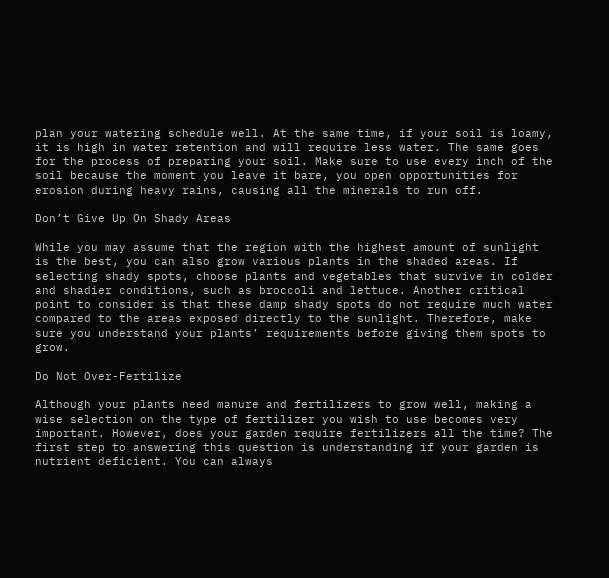plan your watering schedule well. At the same time, if your soil is loamy, it is high in water retention and will require less water. The same goes for the process of preparing your soil. Make sure to use every inch of the soil because the moment you leave it bare, you open opportunities for erosion during heavy rains, causing all the minerals to run off.

Don’t Give Up On Shady Areas

While you may assume that the region with the highest amount of sunlight is the best, you can also grow various plants in the shaded areas. If selecting shady spots, choose plants and vegetables that survive in colder and shadier conditions, such as broccoli and lettuce. Another critical point to consider is that these damp shady spots do not require much water compared to the areas exposed directly to the sunlight. Therefore, make sure you understand your plants’ requirements before giving them spots to grow.

Do Not Over-Fertilize

Although your plants need manure and fertilizers to grow well, making a wise selection on the type of fertilizer you wish to use becomes very important. However, does your garden require fertilizers all the time? The first step to answering this question is understanding if your garden is nutrient deficient. You can always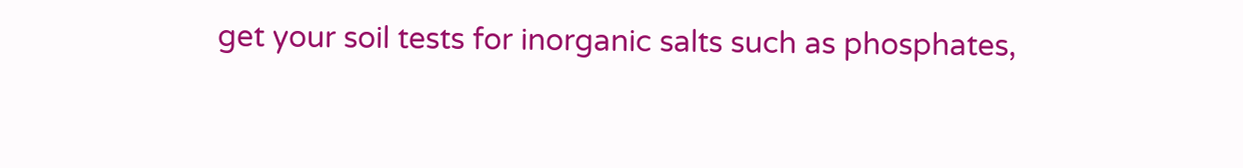get your soil tests for inorganic salts such as phosphates,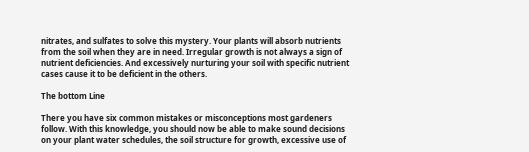nitrates, and sulfates to solve this mystery. Your plants will absorb nutrients from the soil when they are in need. Irregular growth is not always a sign of nutrient deficiencies. And excessively nurturing your soil with specific nutrient cases cause it to be deficient in the others.

The bottom Line

There you have six common mistakes or misconceptions most gardeners follow. With this knowledge, you should now be able to make sound decisions on your plant water schedules, the soil structure for growth, excessive use of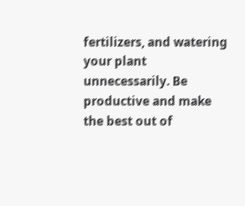fertilizers, and watering your plant unnecessarily. Be productive and make the best out of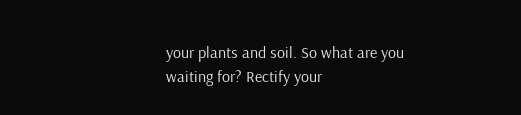your plants and soil. So what are you waiting for? Rectify your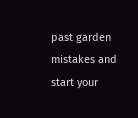past garden mistakes and start your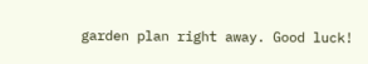garden plan right away. Good luck!